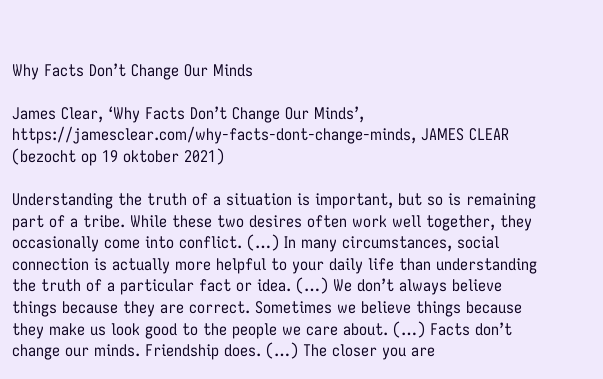Why Facts Don’t Change Our Minds

James Clear, ‘Why Facts Don’t Change Our Minds’, https://jamesclear.com/why-facts-dont-change-minds, JAMES CLEAR (bezocht op 19 oktober 2021)

Understanding the truth of a situation is important, but so is remaining part of a tribe. While these two desires often work well together, they occasionally come into conflict. (…) In many circumstances, social connection is actually more helpful to your daily life than understanding the truth of a particular fact or idea. (…) We don’t always believe things because they are correct. Sometimes we believe things because they make us look good to the people we care about. (…) Facts don’t change our minds. Friendship does. (…) The closer you are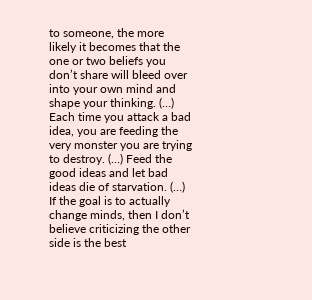to someone, the more likely it becomes that the one or two beliefs you don’t share will bleed over into your own mind and shape your thinking. (…) Each time you attack a bad idea, you are feeding the very monster you are trying to destroy. (…) Feed the good ideas and let bad ideas die of starvation. (…) If the goal is to actually change minds, then I don’t believe criticizing the other side is the best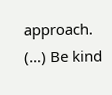approach. (…) Be kind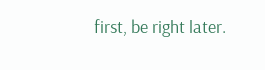first, be right later.